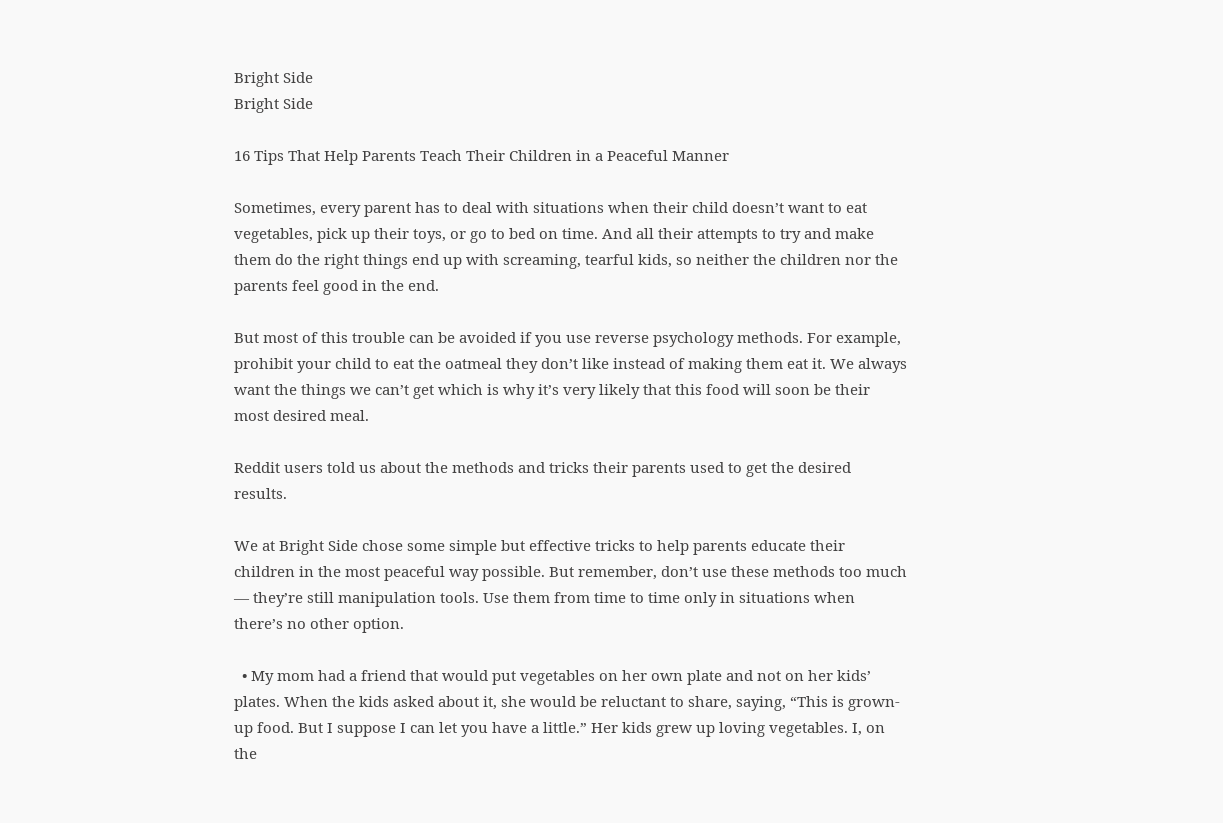Bright Side
Bright Side

16 Tips That Help Parents Teach Their Children in a Peaceful Manner

Sometimes, every parent has to deal with situations when their child doesn’t want to eat vegetables, pick up their toys, or go to bed on time. And all their attempts to try and make them do the right things end up with screaming, tearful kids, so neither the children nor the parents feel good in the end.

But most of this trouble can be avoided if you use reverse psychology methods. For example, prohibit your child to eat the oatmeal they don’t like instead of making them eat it. We always want the things we can’t get which is why it’s very likely that this food will soon be their most desired meal.

Reddit users told us about the methods and tricks their parents used to get the desired results.

We at Bright Side chose some simple but effective tricks to help parents educate their children in the most peaceful way possible. But remember, don’t use these methods too much — they’re still manipulation tools. Use them from time to time only in situations when there’s no other option.

  • My mom had a friend that would put vegetables on her own plate and not on her kids’ plates. When the kids asked about it, she would be reluctant to share, saying, “This is grown-up food. But I suppose I can let you have a little.” Her kids grew up loving vegetables. I, on the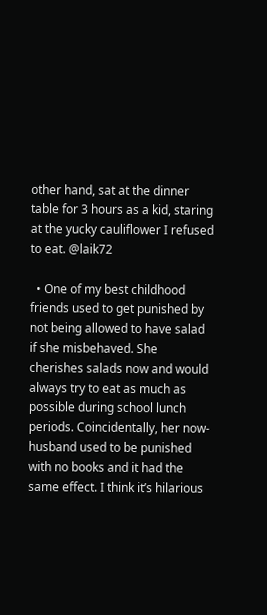other hand, sat at the dinner table for 3 hours as a kid, staring at the yucky cauliflower I refused to eat. @laik72

  • One of my best childhood friends used to get punished by not being allowed to have salad if she misbehaved. She cherishes salads now and would always try to eat as much as possible during school lunch periods. Coincidentally, her now-husband used to be punished with no books and it had the same effect. I think it’s hilarious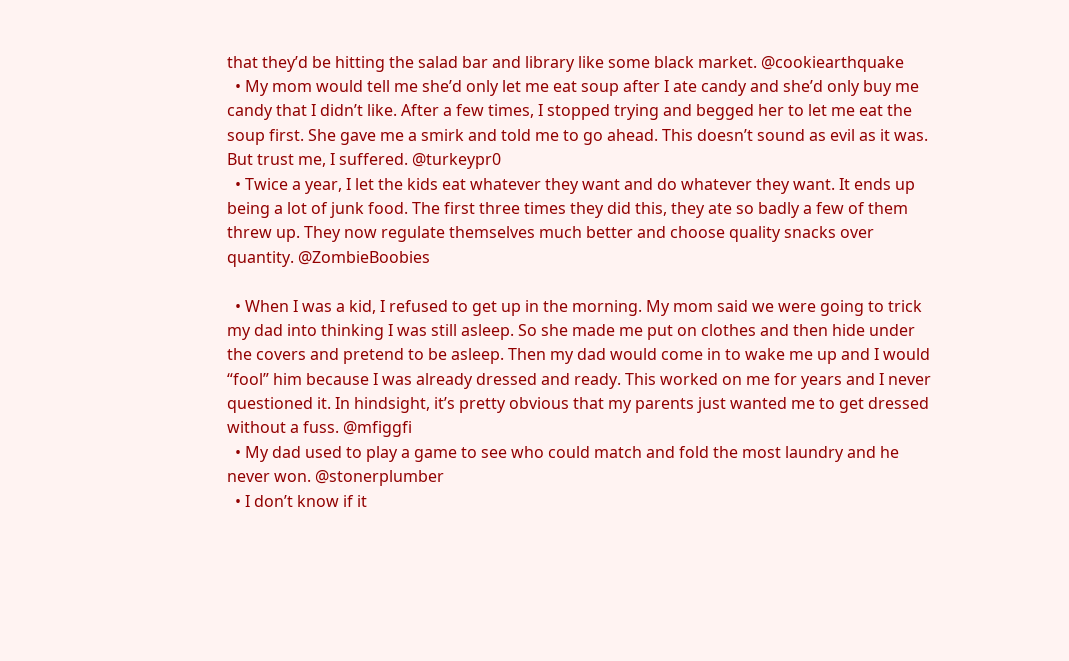that they’d be hitting the salad bar and library like some black market. @cookiearthquake
  • My mom would tell me she’d only let me eat soup after I ate candy and she’d only buy me candy that I didn’t like. After a few times, I stopped trying and begged her to let me eat the soup first. She gave me a smirk and told me to go ahead. This doesn’t sound as evil as it was. But trust me, I suffered. @turkeypr0
  • Twice a year, I let the kids eat whatever they want and do whatever they want. It ends up being a lot of junk food. The first three times they did this, they ate so badly a few of them threw up. They now regulate themselves much better and choose quality snacks over quantity. @ZombieBoobies

  • When I was a kid, I refused to get up in the morning. My mom said we were going to trick my dad into thinking I was still asleep. So she made me put on clothes and then hide under the covers and pretend to be asleep. Then my dad would come in to wake me up and I would “fool” him because I was already dressed and ready. This worked on me for years and I never questioned it. In hindsight, it’s pretty obvious that my parents just wanted me to get dressed without a fuss. @mfiggfi
  • My dad used to play a game to see who could match and fold the most laundry and he never won. @stonerplumber
  • I don’t know if it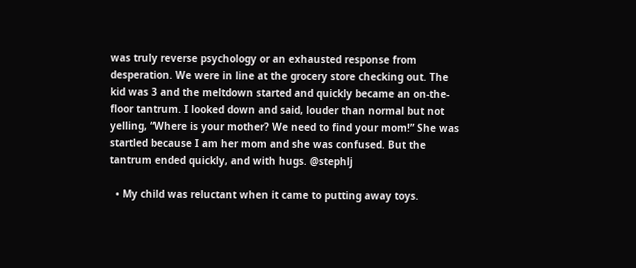was truly reverse psychology or an exhausted response from desperation. We were in line at the grocery store checking out. The kid was 3 and the meltdown started and quickly became an on-the-floor tantrum. I looked down and said, louder than normal but not yelling, “Where is your mother? We need to find your mom!” She was startled because I am her mom and she was confused. But the tantrum ended quickly, and with hugs. @stephlj

  • My child was reluctant when it came to putting away toys.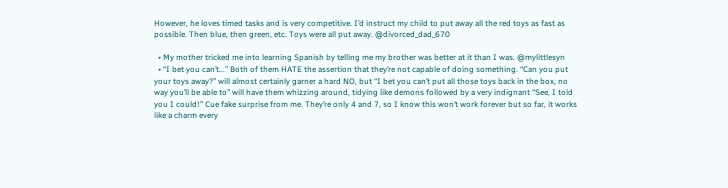However, he loves timed tasks and is very competitive. I’d instruct my child to put away all the red toys as fast as possible. Then blue, then green, etc. Toys were all put away. @divorced_dad_670

  • My mother tricked me into learning Spanish by telling me my brother was better at it than I was. @mylittlesyn
  • “I bet you can’t...” Both of them HATE the assertion that they’re not capable of doing something. “Can you put your toys away?” will almost certainly garner a hard NO, but “I bet you can’t put all those toys back in the box, no way you’ll be able to” will have them whizzing around, tidying like demons followed by a very indignant “See, I told you I could!” Cue fake surprise from me. They’re only 4 and 7, so I know this won’t work forever but so far, it works like a charm every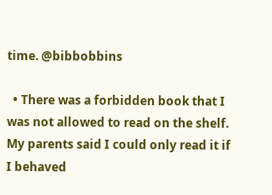time. @bibbobbins

  • There was a forbidden book that I was not allowed to read on the shelf. My parents said I could only read it if I behaved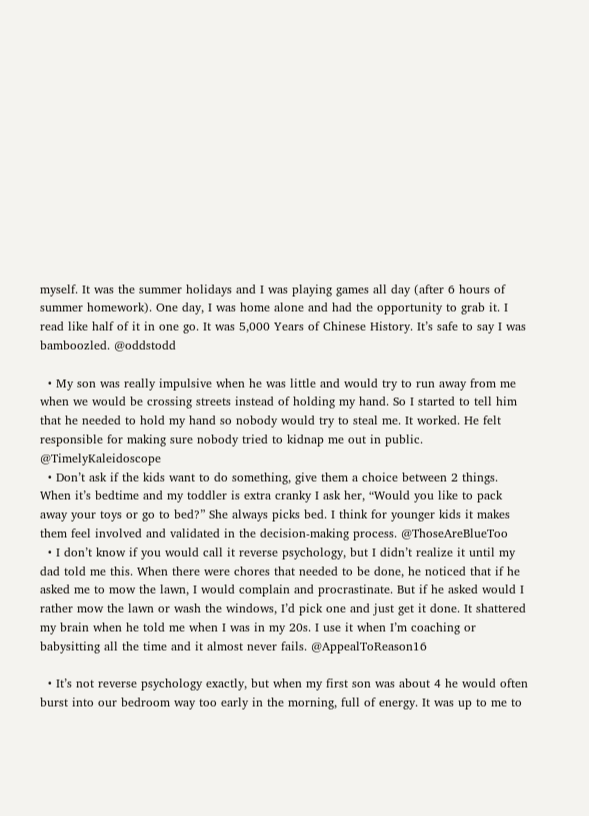myself. It was the summer holidays and I was playing games all day (after 6 hours of summer homework). One day, I was home alone and had the opportunity to grab it. I read like half of it in one go. It was 5,000 Years of Chinese History. It’s safe to say I was bamboozled. @oddstodd

  • My son was really impulsive when he was little and would try to run away from me when we would be crossing streets instead of holding my hand. So I started to tell him that he needed to hold my hand so nobody would try to steal me. It worked. He felt responsible for making sure nobody tried to kidnap me out in public. @TimelyKaleidoscope
  • Don’t ask if the kids want to do something, give them a choice between 2 things. When it’s bedtime and my toddler is extra cranky I ask her, “Would you like to pack away your toys or go to bed?” She always picks bed. I think for younger kids it makes them feel involved and validated in the decision-making process. @ThoseAreBlueToo
  • I don’t know if you would call it reverse psychology, but I didn’t realize it until my dad told me this. When there were chores that needed to be done, he noticed that if he asked me to mow the lawn, I would complain and procrastinate. But if he asked would I rather mow the lawn or wash the windows, I’d pick one and just get it done. It shattered my brain when he told me when I was in my 20s. I use it when I’m coaching or babysitting all the time and it almost never fails. @AppealToReason16

  • It’s not reverse psychology exactly, but when my first son was about 4 he would often burst into our bedroom way too early in the morning, full of energy. It was up to me to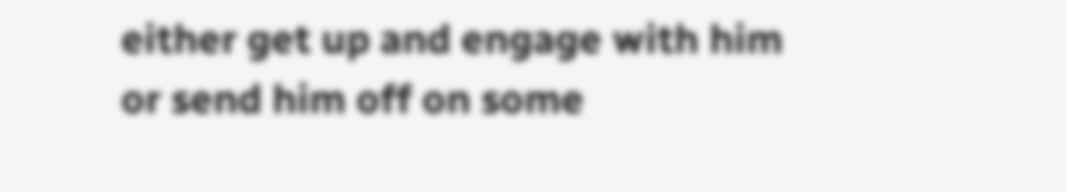either get up and engage with him or send him off on some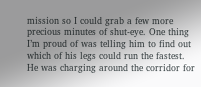mission so I could grab a few more precious minutes of shut-eye. One thing I’m proud of was telling him to find out which of his legs could run the fastest. He was charging around the corridor for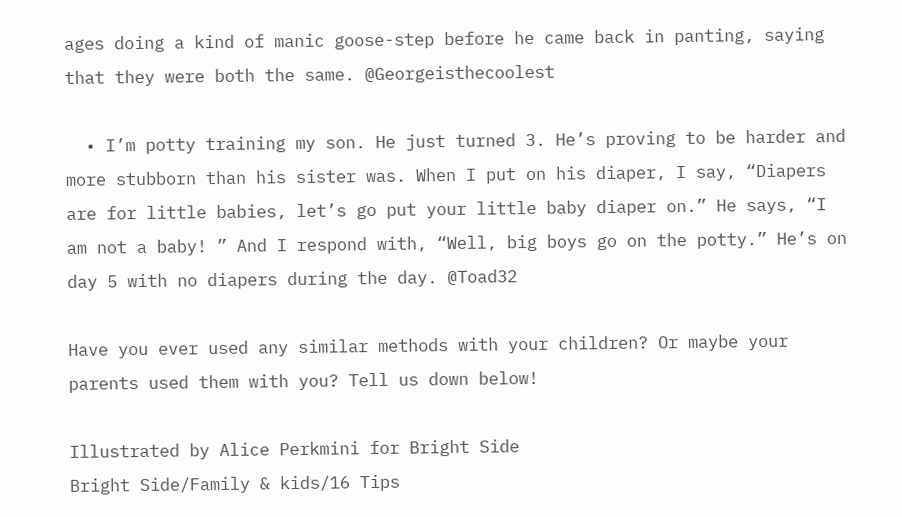ages doing a kind of manic goose-step before he came back in panting, saying that they were both the same. @Georgeisthecoolest

  • I’m potty training my son. He just turned 3. He’s proving to be harder and more stubborn than his sister was. When I put on his diaper, I say, “Diapers are for little babies, let’s go put your little baby diaper on.” He says, “I am not a baby! ” And I respond with, “Well, big boys go on the potty.” He’s on day 5 with no diapers during the day. @Toad32

Have you ever used any similar methods with your children? Or maybe your parents used them with you? Tell us down below!

Illustrated by Alice Perkmini for Bright Side
Bright Side/Family & kids/16 Tips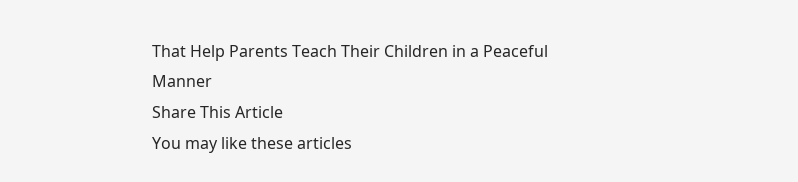That Help Parents Teach Their Children in a Peaceful Manner
Share This Article
You may like these articles